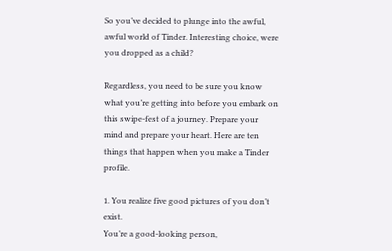So you’ve decided to plunge into the awful, awful world of Tinder. Interesting choice, were you dropped as a child?

Regardless, you need to be sure you know what you’re getting into before you embark on this swipe-fest of a journey. Prepare your mind and prepare your heart. Here are ten things that happen when you make a Tinder profile.

1. You realize five good pictures of you don’t exist.
You’re a good-looking person,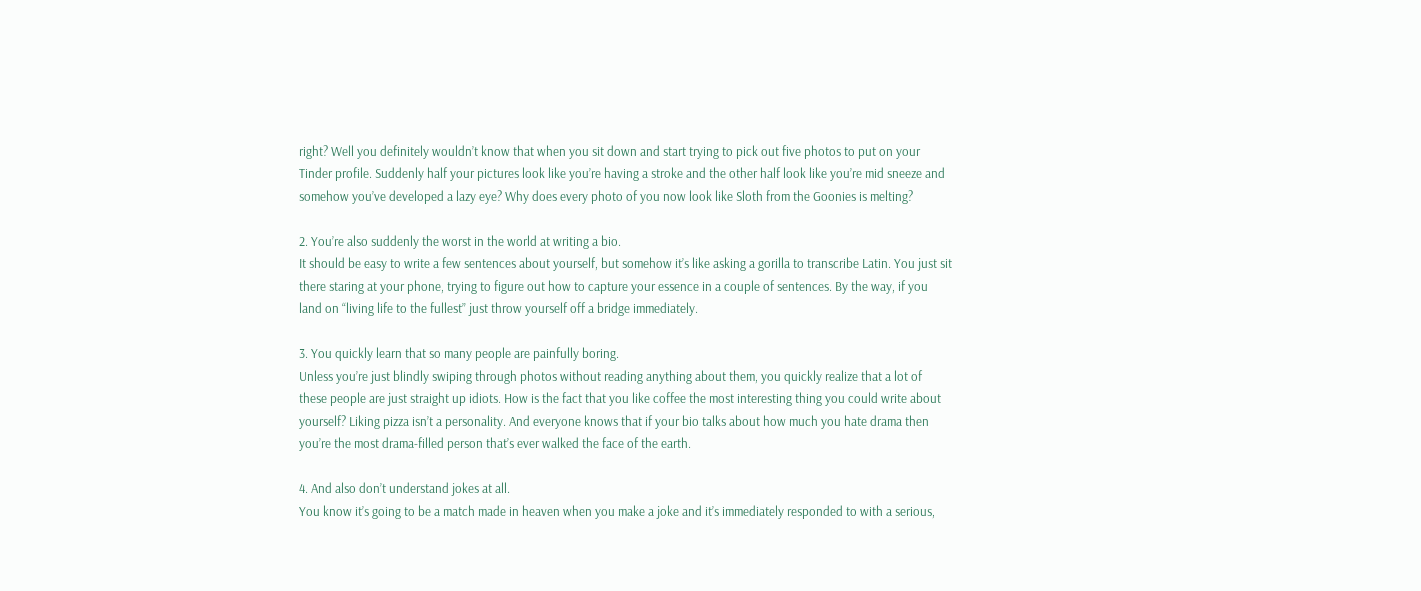right? Well you definitely wouldn’t know that when you sit down and start trying to pick out five photos to put on your Tinder profile. Suddenly half your pictures look like you’re having a stroke and the other half look like you’re mid sneeze and somehow you’ve developed a lazy eye? Why does every photo of you now look like Sloth from the Goonies is melting?

2. You’re also suddenly the worst in the world at writing a bio.
It should be easy to write a few sentences about yourself, but somehow it’s like asking a gorilla to transcribe Latin. You just sit there staring at your phone, trying to figure out how to capture your essence in a couple of sentences. By the way, if you land on “living life to the fullest” just throw yourself off a bridge immediately.

3. You quickly learn that so many people are painfully boring.
Unless you’re just blindly swiping through photos without reading anything about them, you quickly realize that a lot of these people are just straight up idiots. How is the fact that you like coffee the most interesting thing you could write about yourself? Liking pizza isn’t a personality. And everyone knows that if your bio talks about how much you hate drama then you’re the most drama-filled person that’s ever walked the face of the earth.

4. And also don’t understand jokes at all.
You know it’s going to be a match made in heaven when you make a joke and it’s immediately responded to with a serious,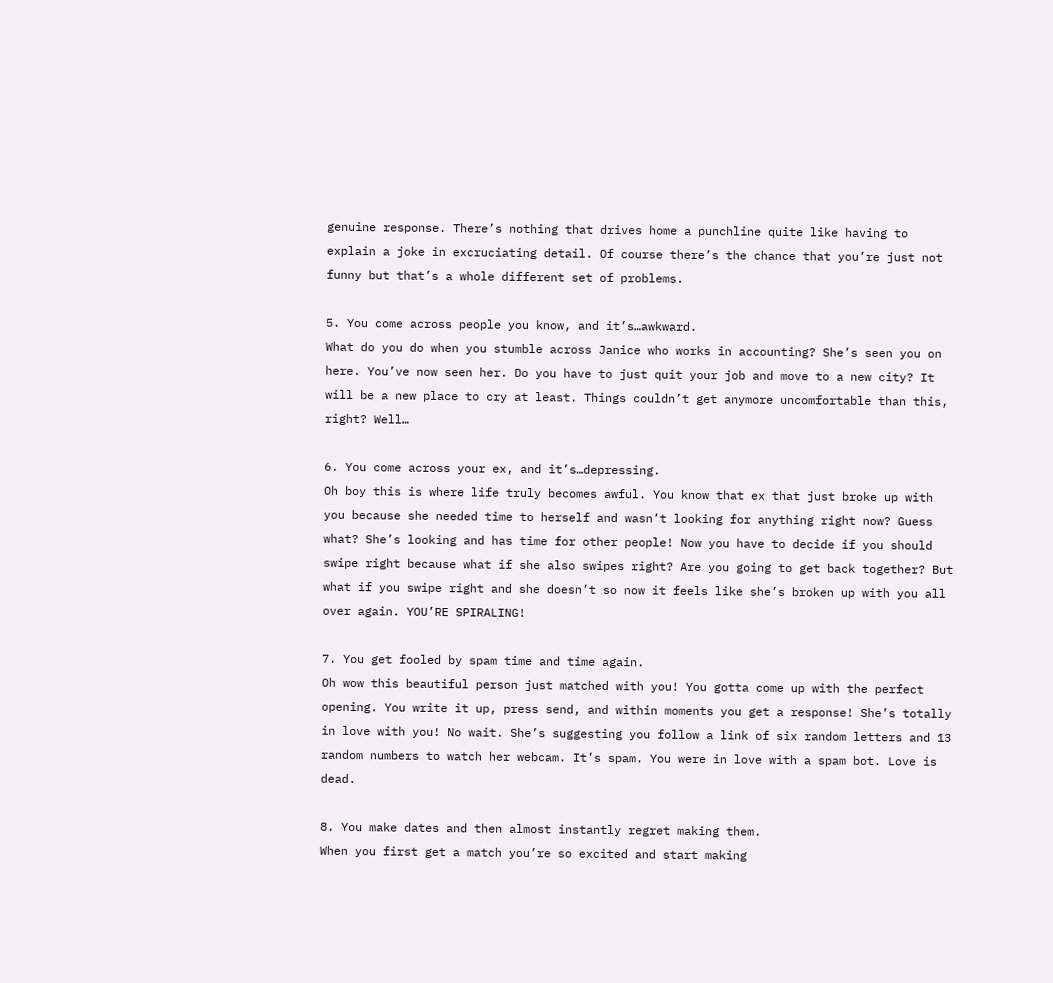genuine response. There’s nothing that drives home a punchline quite like having to explain a joke in excruciating detail. Of course there’s the chance that you’re just not funny but that’s a whole different set of problems.

5. You come across people you know, and it’s…awkward.
What do you do when you stumble across Janice who works in accounting? She’s seen you on here. You’ve now seen her. Do you have to just quit your job and move to a new city? It will be a new place to cry at least. Things couldn’t get anymore uncomfortable than this, right? Well…

6. You come across your ex, and it’s…depressing.
Oh boy this is where life truly becomes awful. You know that ex that just broke up with you because she needed time to herself and wasn’t looking for anything right now? Guess what? She’s looking and has time for other people! Now you have to decide if you should swipe right because what if she also swipes right? Are you going to get back together? But what if you swipe right and she doesn’t so now it feels like she’s broken up with you all over again. YOU’RE SPIRALING!

7. You get fooled by spam time and time again.
Oh wow this beautiful person just matched with you! You gotta come up with the perfect opening. You write it up, press send, and within moments you get a response! She’s totally in love with you! No wait. She’s suggesting you follow a link of six random letters and 13 random numbers to watch her webcam. It’s spam. You were in love with a spam bot. Love is dead.

8. You make dates and then almost instantly regret making them.
When you first get a match you’re so excited and start making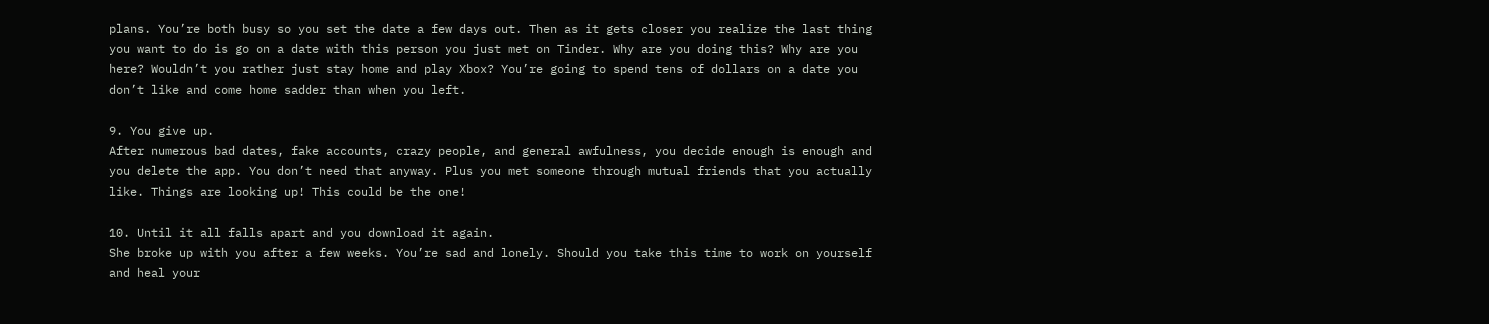plans. You’re both busy so you set the date a few days out. Then as it gets closer you realize the last thing you want to do is go on a date with this person you just met on Tinder. Why are you doing this? Why are you here? Wouldn’t you rather just stay home and play Xbox? You’re going to spend tens of dollars on a date you don’t like and come home sadder than when you left.

9. You give up.
After numerous bad dates, fake accounts, crazy people, and general awfulness, you decide enough is enough and you delete the app. You don’t need that anyway. Plus you met someone through mutual friends that you actually like. Things are looking up! This could be the one!

10. Until it all falls apart and you download it again.
She broke up with you after a few weeks. You’re sad and lonely. Should you take this time to work on yourself and heal your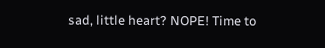sad, little heart? NOPE! Time to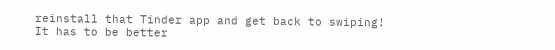reinstall that Tinder app and get back to swiping! It has to be better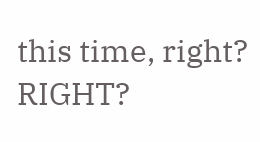this time, right? RIGHT?